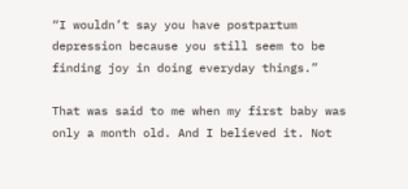“I wouldn’t say you have postpartum depression because you still seem to be finding joy in doing everyday things.”

That was said to me when my first baby was only a month old. And I believed it. Not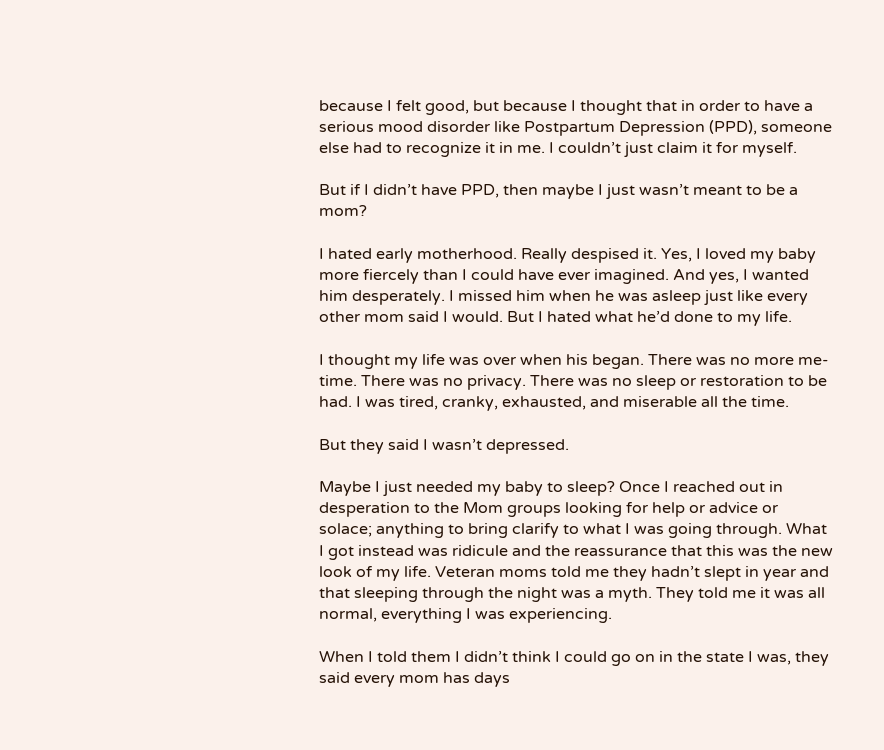because I felt good, but because I thought that in order to have a serious mood disorder like Postpartum Depression (PPD), someone else had to recognize it in me. I couldn’t just claim it for myself.

But if I didn’t have PPD, then maybe I just wasn’t meant to be a mom?

I hated early motherhood. Really despised it. Yes, I loved my baby more fiercely than I could have ever imagined. And yes, I wanted him desperately. I missed him when he was asleep just like every other mom said I would. But I hated what he’d done to my life.

I thought my life was over when his began. There was no more me-time. There was no privacy. There was no sleep or restoration to be had. I was tired, cranky, exhausted, and miserable all the time.

But they said I wasn’t depressed.

Maybe I just needed my baby to sleep? Once I reached out in desperation to the Mom groups looking for help or advice or solace; anything to bring clarify to what I was going through. What I got instead was ridicule and the reassurance that this was the new look of my life. Veteran moms told me they hadn’t slept in year and that sleeping through the night was a myth. They told me it was all normal, everything I was experiencing.

When I told them I didn’t think I could go on in the state I was, they said every mom has days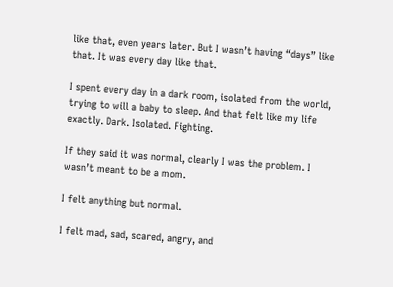like that, even years later. But I wasn’t having “days” like that. It was every day like that.

I spent every day in a dark room, isolated from the world, trying to will a baby to sleep. And that felt like my life exactly. Dark. Isolated. Fighting.

If they said it was normal, clearly I was the problem. I wasn’t meant to be a mom.

I felt anything but normal.

I felt mad, sad, scared, angry, and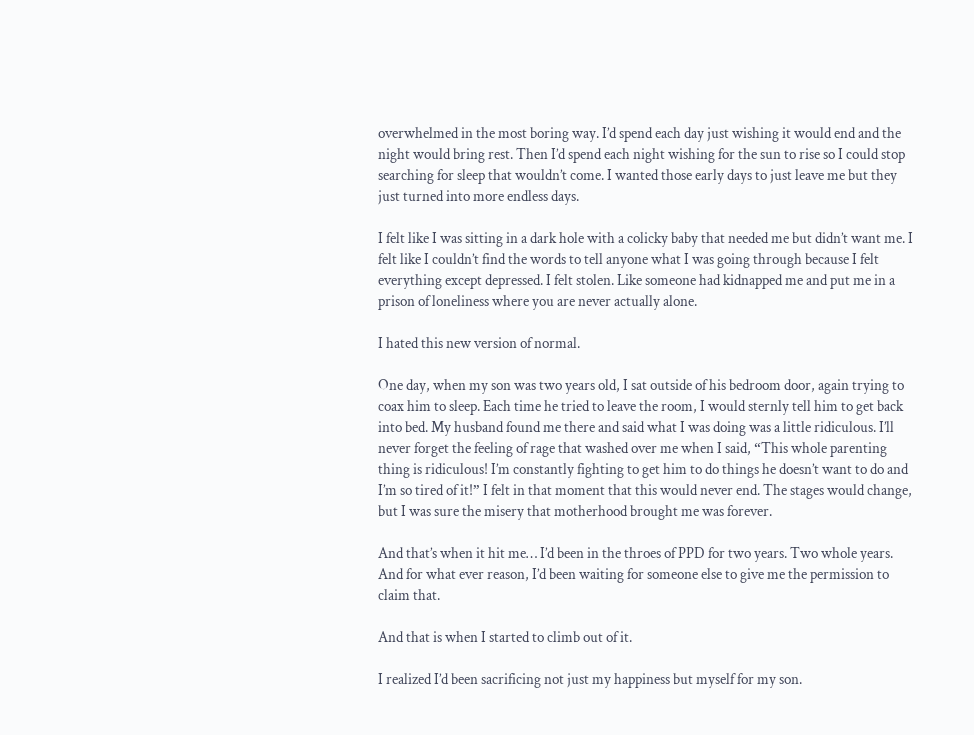overwhelmed in the most boring way. I’d spend each day just wishing it would end and the night would bring rest. Then I’d spend each night wishing for the sun to rise so I could stop searching for sleep that wouldn’t come. I wanted those early days to just leave me but they just turned into more endless days.

I felt like I was sitting in a dark hole with a colicky baby that needed me but didn’t want me. I felt like I couldn’t find the words to tell anyone what I was going through because I felt everything except depressed. I felt stolen. Like someone had kidnapped me and put me in a prison of loneliness where you are never actually alone.

I hated this new version of normal.

One day, when my son was two years old, I sat outside of his bedroom door, again trying to coax him to sleep. Each time he tried to leave the room, I would sternly tell him to get back into bed. My husband found me there and said what I was doing was a little ridiculous. I’ll never forget the feeling of rage that washed over me when I said, “This whole parenting thing is ridiculous! I’m constantly fighting to get him to do things he doesn’t want to do and I’m so tired of it!” I felt in that moment that this would never end. The stages would change, but I was sure the misery that motherhood brought me was forever.

And that’s when it hit me… I’d been in the throes of PPD for two years. Two whole years. And for what ever reason, I’d been waiting for someone else to give me the permission to claim that.

And that is when I started to climb out of it.

I realized I’d been sacrificing not just my happiness but myself for my son.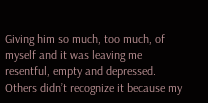Giving him so much, too much, of myself and it was leaving me resentful, empty and depressed. Others didn’t recognize it because my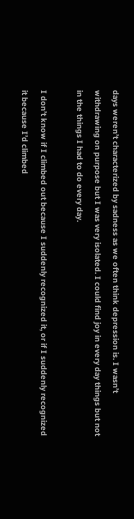days weren’t characterized by sadness as we often think depression is. I wasn’t withdrawing on purpose but I was very isolated. I could find joy in every day things but not in the things I had to do every day.

I don’t know if I climbed out because I suddenly recognized it, or if I suddenly recognized it because I’d climbed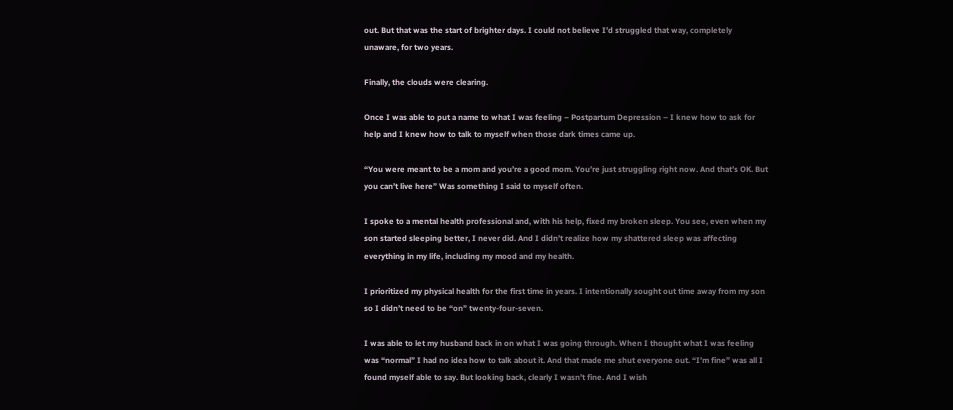out. But that was the start of brighter days. I could not believe I’d struggled that way, completely unaware, for two years.

Finally, the clouds were clearing.

Once I was able to put a name to what I was feeling – Postpartum Depression – I knew how to ask for help and I knew how to talk to myself when those dark times came up.

“You were meant to be a mom and you’re a good mom. You’re just struggling right now. And that’s OK. But you can’t live here” Was something I said to myself often.

I spoke to a mental health professional and, with his help, fixed my broken sleep. You see, even when my son started sleeping better, I never did. And I didn’t realize how my shattered sleep was affecting everything in my life, including my mood and my health.

I prioritized my physical health for the first time in years. I intentionally sought out time away from my son so I didn’t need to be “on” twenty-four-seven.

I was able to let my husband back in on what I was going through. When I thought what I was feeling was “normal” I had no idea how to talk about it. And that made me shut everyone out. “I’m fine” was all I found myself able to say. But looking back, clearly I wasn’t fine. And I wish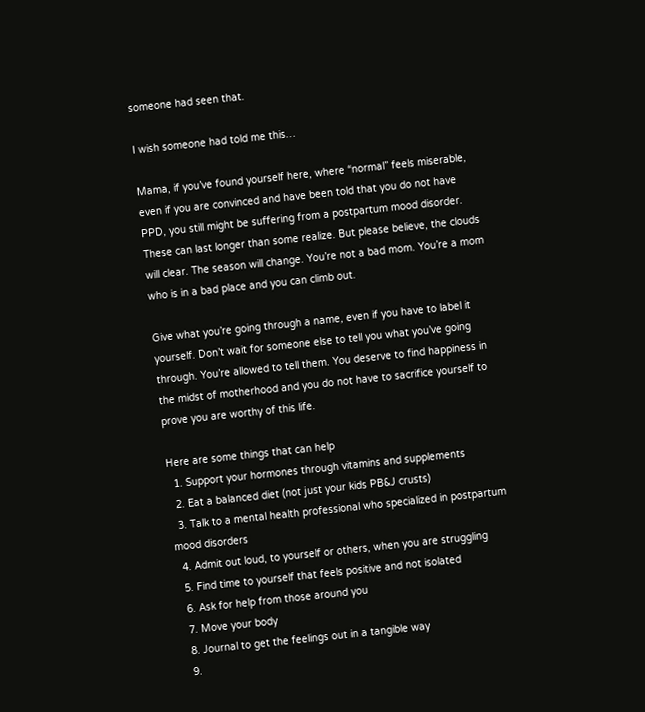someone had seen that.

I wish someone had told me this…

Mama, if you’ve found yourself here, where “normal” feels miserable, even if you are convinced and have been told that you do not have PPD, you still might be suffering from a postpartum mood disorder. These can last longer than some realize. But please believe, the clouds will clear. The season will change. You’re not a bad mom. You’re a mom who is in a bad place and you can climb out.

Give what you’re going through a name, even if you have to label it yourself. Don’t wait for someone else to tell you what you’ve going through. You’re allowed to tell them. You deserve to find happiness in the midst of motherhood and you do not have to sacrifice yourself to prove you are worthy of this life.

Here are some things that can help
  1. Support your hormones through vitamins and supplements
  2. Eat a balanced diet (not just your kids PB&J crusts)
  3. Talk to a mental health professional who specialized in postpartum mood disorders
  4. Admit out loud, to yourself or others, when you are struggling
  5. Find time to yourself that feels positive and not isolated
  6. Ask for help from those around you
  7. Move your body
  8. Journal to get the feelings out in a tangible way
  9.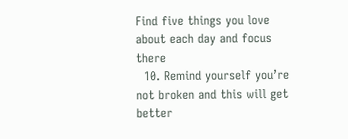Find five things you love about each day and focus there
  10. Remind yourself you’re not broken and this will get better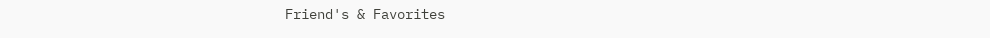Friend's & Favorites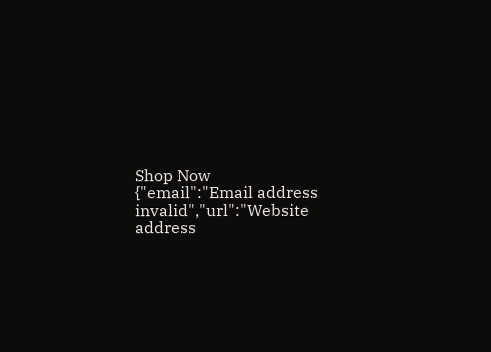Shop Now
{"email":"Email address invalid","url":"Website address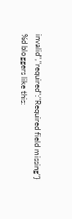invalid","required":"Required field missing"}
%d bloggers like this: